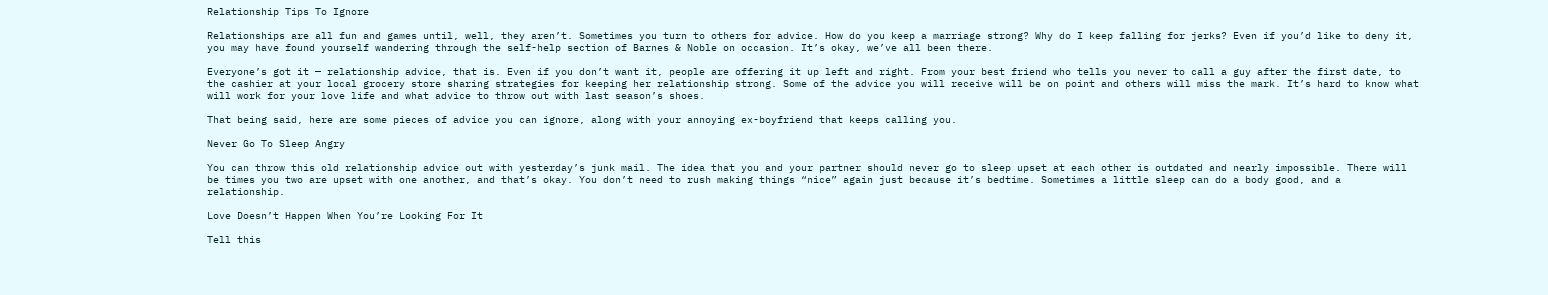Relationship Tips To Ignore

Relationships are all fun and games until, well, they aren’t. Sometimes you turn to others for advice. How do you keep a marriage strong? Why do I keep falling for jerks? Even if you’d like to deny it, you may have found yourself wandering through the self-help section of Barnes & Noble on occasion. It’s okay, we’ve all been there.

Everyone’s got it — relationship advice, that is. Even if you don’t want it, people are offering it up left and right. From your best friend who tells you never to call a guy after the first date, to the cashier at your local grocery store sharing strategies for keeping her relationship strong. Some of the advice you will receive will be on point and others will miss the mark. It’s hard to know what will work for your love life and what advice to throw out with last season’s shoes.

That being said, here are some pieces of advice you can ignore, along with your annoying ex-boyfriend that keeps calling you.

Never Go To Sleep Angry

You can throw this old relationship advice out with yesterday’s junk mail. The idea that you and your partner should never go to sleep upset at each other is outdated and nearly impossible. There will be times you two are upset with one another, and that’s okay. You don’t need to rush making things “nice” again just because it’s bedtime. Sometimes a little sleep can do a body good, and a relationship.

Love Doesn’t Happen When You’re Looking For It

Tell this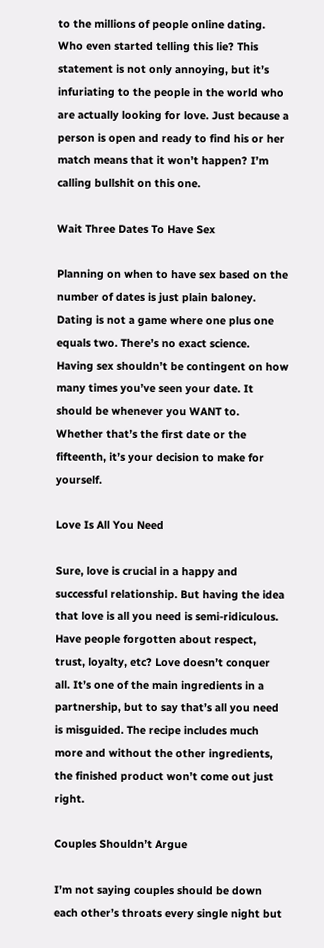to the millions of people online dating. Who even started telling this lie? This statement is not only annoying, but it’s infuriating to the people in the world who are actually looking for love. Just because a person is open and ready to find his or her match means that it won’t happen? I’m calling bullshit on this one.

Wait Three Dates To Have Sex

Planning on when to have sex based on the number of dates is just plain baloney. Dating is not a game where one plus one equals two. There’s no exact science. Having sex shouldn’t be contingent on how many times you’ve seen your date. It should be whenever you WANT to. Whether that’s the first date or the fifteenth, it’s your decision to make for yourself.

Love Is All You Need

Sure, love is crucial in a happy and successful relationship. But having the idea that love is all you need is semi-ridiculous. Have people forgotten about respect, trust, loyalty, etc? Love doesn’t conquer all. It’s one of the main ingredients in a partnership, but to say that’s all you need is misguided. The recipe includes much more and without the other ingredients, the finished product won’t come out just right.

Couples Shouldn’t Argue

I’m not saying couples should be down each other’s throats every single night but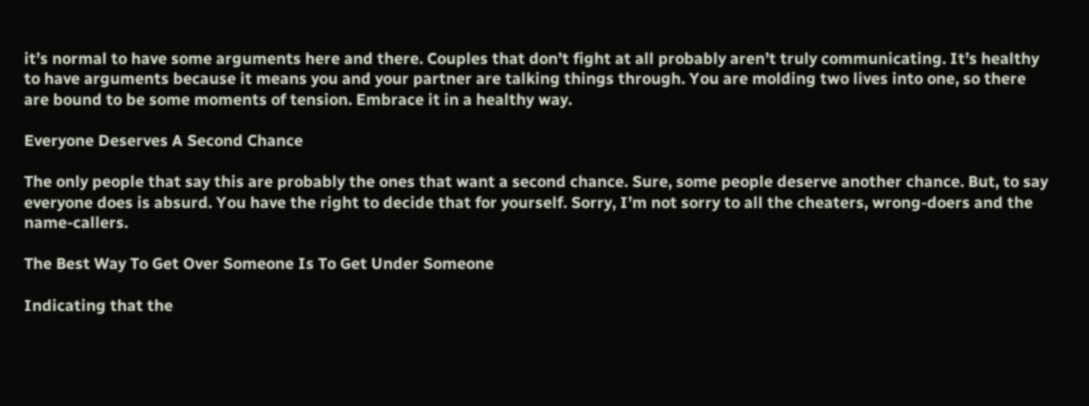it’s normal to have some arguments here and there. Couples that don’t fight at all probably aren’t truly communicating. It’s healthy to have arguments because it means you and your partner are talking things through. You are molding two lives into one, so there are bound to be some moments of tension. Embrace it in a healthy way.

Everyone Deserves A Second Chance

The only people that say this are probably the ones that want a second chance. Sure, some people deserve another chance. But, to say everyone does is absurd. You have the right to decide that for yourself. Sorry, I’m not sorry to all the cheaters, wrong-doers and the name-callers.

The Best Way To Get Over Someone Is To Get Under Someone

Indicating that the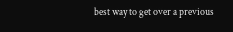best way to get over a previous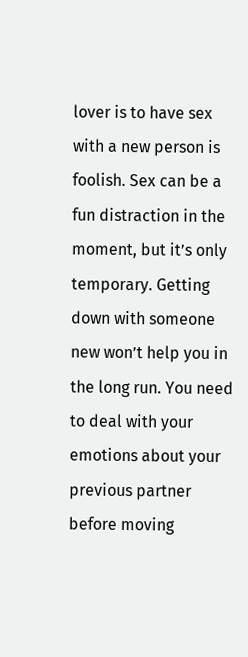lover is to have sex with a new person is foolish. Sex can be a fun distraction in the moment, but it’s only temporary. Getting down with someone new won’t help you in the long run. You need to deal with your emotions about your previous partner before moving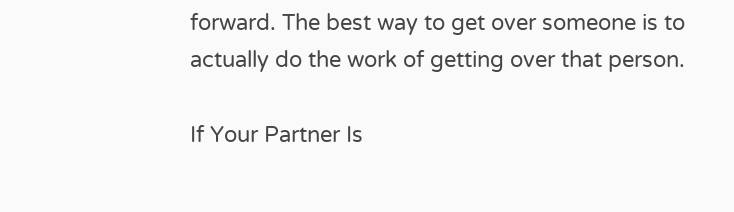forward. The best way to get over someone is to actually do the work of getting over that person.

If Your Partner Is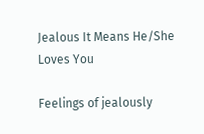Jealous It Means He/She Loves You

Feelings of jealously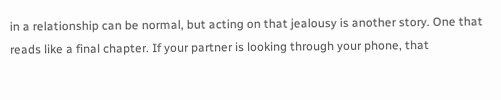in a relationship can be normal, but acting on that jealousy is another story. One that reads like a final chapter. If your partner is looking through your phone, that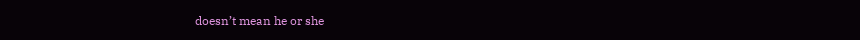doesn’t mean he or she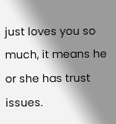just loves you so much, it means he or she has trust issues.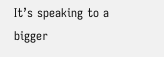It’s speaking to a bigger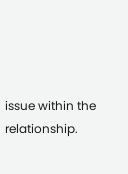issue within the relationship.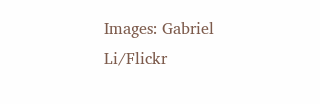Images: Gabriel Li/Flickr